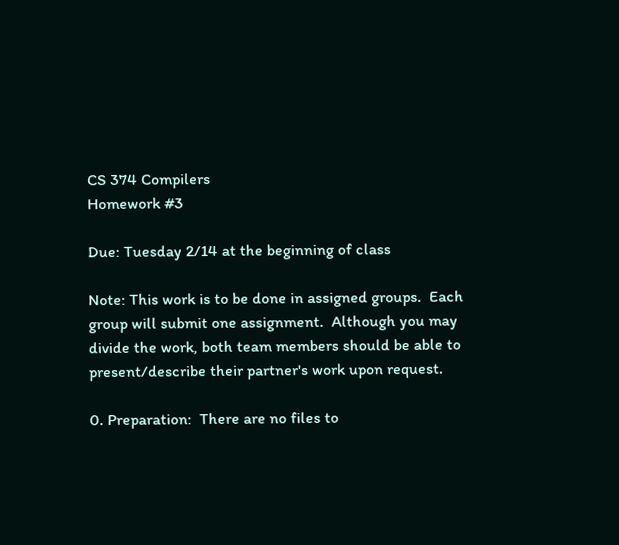CS 374 Compilers
Homework #3

Due: Tuesday 2/14 at the beginning of class

Note: This work is to be done in assigned groups.  Each group will submit one assignment.  Although you may divide the work, both team members should be able to present/describe their partner's work upon request.

0. Preparation:  There are no files to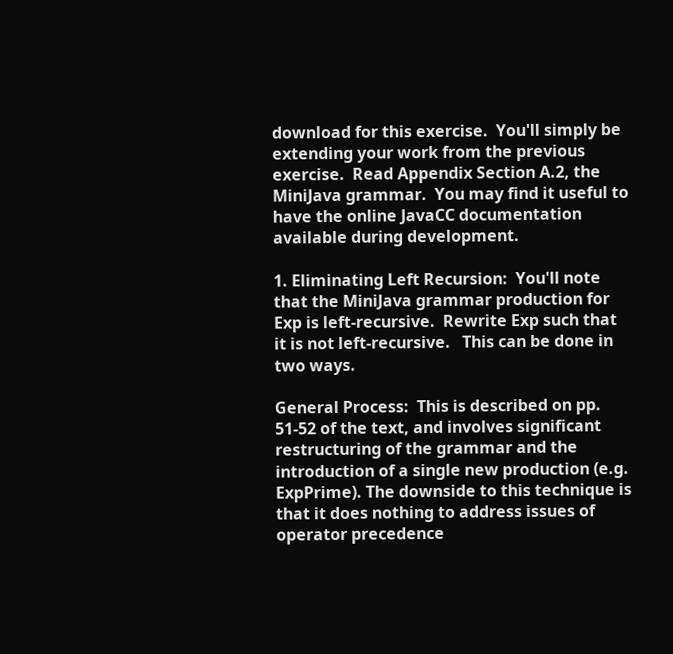download for this exercise.  You'll simply be extending your work from the previous exercise.  Read Appendix Section A.2, the MiniJava grammar.  You may find it useful to have the online JavaCC documentation available during development.

1. Eliminating Left Recursion:  You'll note that the MiniJava grammar production for Exp is left-recursive.  Rewrite Exp such that it is not left-recursive.   This can be done in two ways.

General Process:  This is described on pp. 51-52 of the text, and involves significant restructuring of the grammar and the introduction of a single new production (e.g. ExpPrime). The downside to this technique is that it does nothing to address issues of operator precedence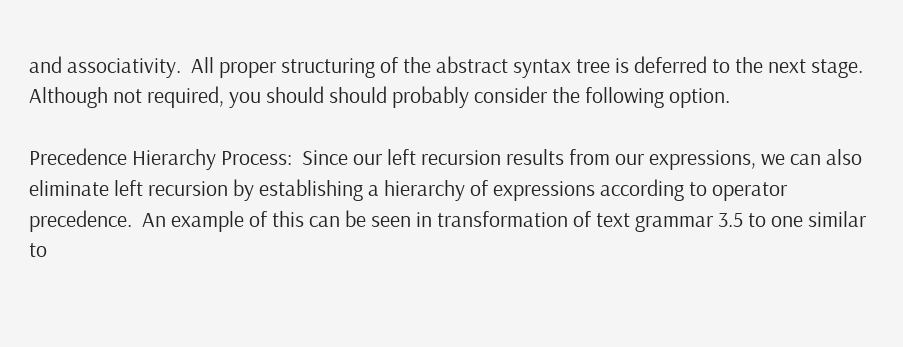and associativity.  All proper structuring of the abstract syntax tree is deferred to the next stage.  Although not required, you should should probably consider the following option.

Precedence Hierarchy Process:  Since our left recursion results from our expressions, we can also eliminate left recursion by establishing a hierarchy of expressions according to operator precedence.  An example of this can be seen in transformation of text grammar 3.5 to one similar to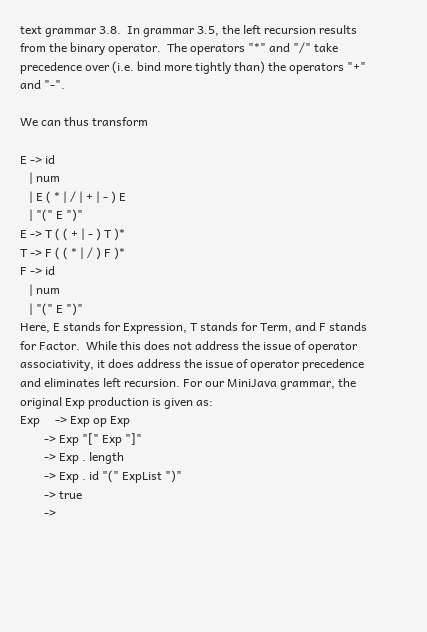text grammar 3.8.  In grammar 3.5, the left recursion results from the binary operator.  The operators "*" and "/" take precedence over (i.e. bind more tightly than) the operators "+" and "-".

We can thus transform

E -> id
   | num
   | E ( * | / | + | - ) E
   | "(" E ")"
E -> T ( ( + | - ) T )*
T -> F ( ( * | / ) F )*
F -> id
   | num
   | "(" E ")"
Here, E stands for Expression, T stands for Term, and F stands for Factor.  While this does not address the issue of operator associativity, it does address the issue of operator precedence and eliminates left recursion. For our MiniJava grammar, the original Exp production is given as:
Exp     -> Exp op Exp
        -> Exp "[" Exp "]"
        -> Exp . length
        -> Exp . id "(" ExpList ")"
        -> true
        ->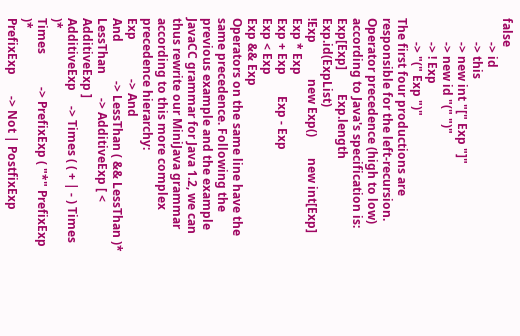false
        -> id
        -> this
        -> new int "[" Exp "]"
        -> new id "(" ")"
        -> ! Exp
        -> "(" Exp ")"
The first four productions are responsible for the left-recursion.  Operator precedence (high to low) according to Java's specification is:
Exp[Exp]        Exp.length      Exp.id(ExpList)
!Exp            new Exp()       new int[Exp]
Exp * Exp
Exp + Exp       Exp - Exp
Exp < Exp
Exp && Exp
Operators on the same line have the same precedence. Following the previous example and the example JavaCC grammar for Java 1.2, we can thus rewrite our MiniJava grammar according to this more complex precedence hierarchy:
Exp             -> And
And             -> LessThan ( && LessThan )*
LessThan        -> AdditiveExp [ < AdditiveExp ]
AdditiveExp     -> Times ( ( + | - ) Times )*
Times           -> PrefixExp ( "*" PrefixExp )*
PrefixExp       -> Not | PostfixExp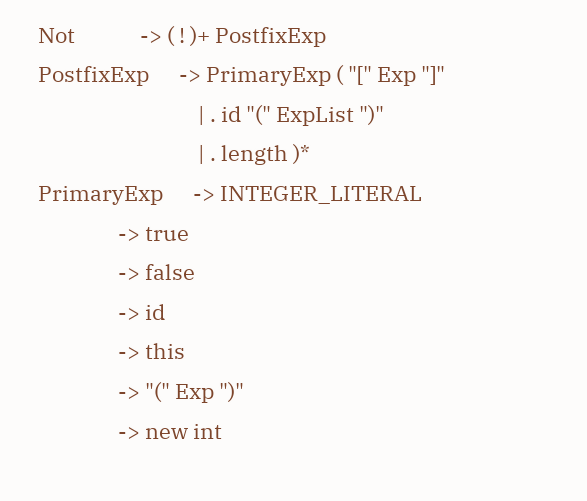Not             -> ( ! )+ PostfixExp
PostfixExp      -> PrimaryExp ( "[" Exp "]"
                                | . id "(" ExpList ")"
                                | . length )*
PrimaryExp      -> INTEGER_LITERAL
                -> true
                -> false
                -> id
                -> this
                -> "(" Exp ")"
                -> new int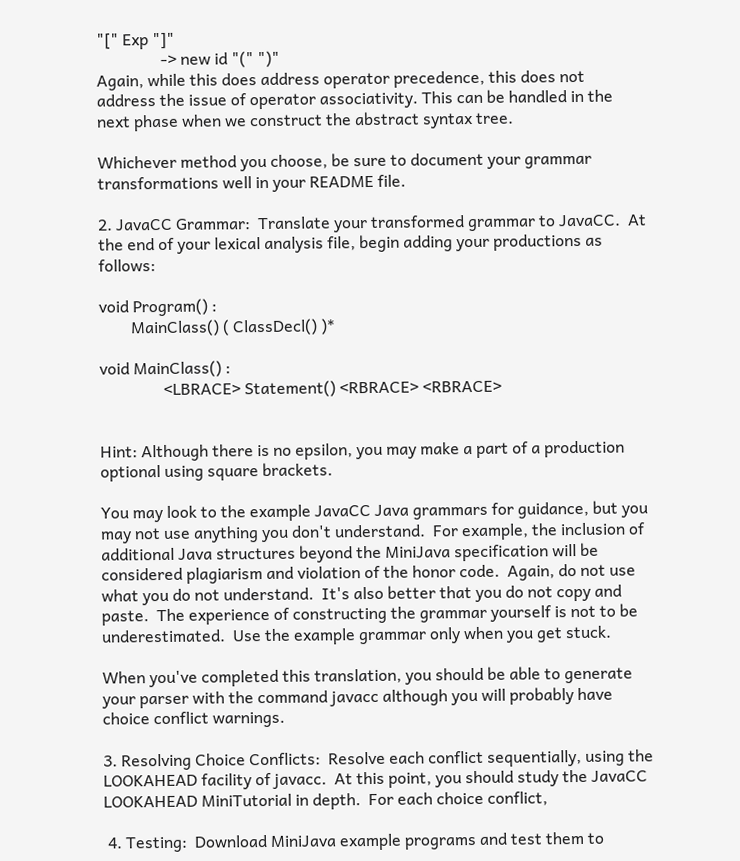"[" Exp "]"
                -> new id "(" ")"
Again, while this does address operator precedence, this does not address the issue of operator associativity. This can be handled in the next phase when we construct the abstract syntax tree.

Whichever method you choose, be sure to document your grammar transformations well in your README file.

2. JavaCC Grammar:  Translate your transformed grammar to JavaCC.  At the end of your lexical analysis file, begin adding your productions as follows:

void Program() :
        MainClass() ( ClassDecl() )*

void MainClass() :
                <LBRACE> Statement() <RBRACE> <RBRACE>


Hint: Although there is no epsilon, you may make a part of a production optional using square brackets.

You may look to the example JavaCC Java grammars for guidance, but you may not use anything you don't understand.  For example, the inclusion of additional Java structures beyond the MiniJava specification will be considered plagiarism and violation of the honor code.  Again, do not use what you do not understand.  It's also better that you do not copy and paste.  The experience of constructing the grammar yourself is not to be underestimated.  Use the example grammar only when you get stuck.

When you've completed this translation, you should be able to generate your parser with the command javacc although you will probably have choice conflict warnings.

3. Resolving Choice Conflicts:  Resolve each conflict sequentially, using the LOOKAHEAD facility of javacc.  At this point, you should study the JavaCC LOOKAHEAD MiniTutorial in depth.  For each choice conflict,

 4. Testing:  Download MiniJava example programs and test them to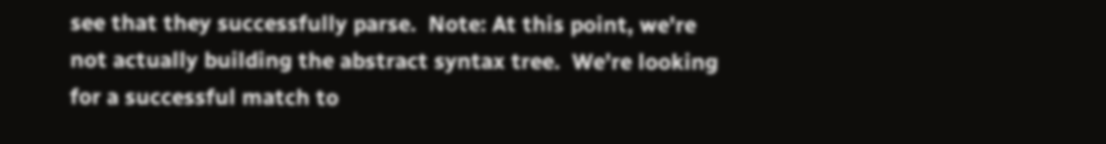see that they successfully parse.  Note: At this point, we're not actually building the abstract syntax tree.  We're looking for a successful match to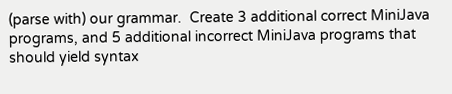(parse with) our grammar.  Create 3 additional correct MiniJava programs, and 5 additional incorrect MiniJava programs that should yield syntax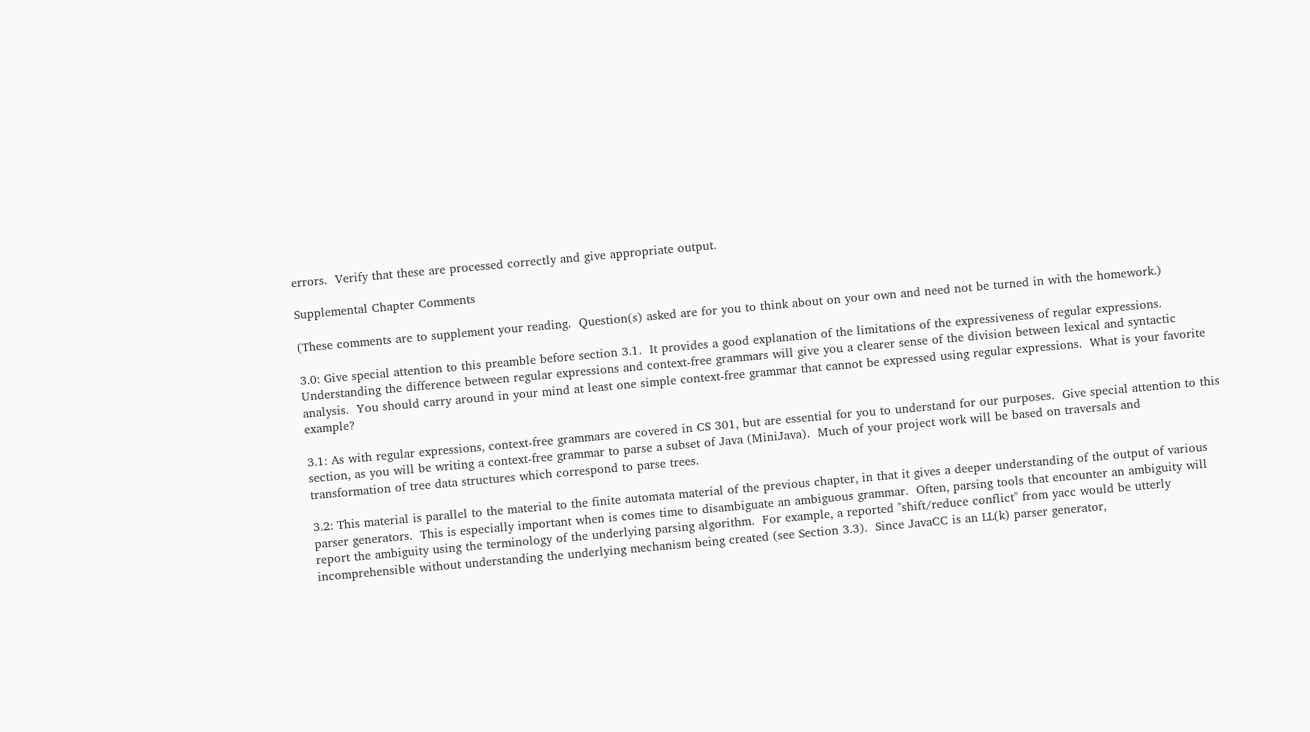errors.  Verify that these are processed correctly and give appropriate output.

Supplemental Chapter Comments

(These comments are to supplement your reading.  Question(s) asked are for you to think about on your own and need not be turned in with the homework.)

3.0: Give special attention to this preamble before section 3.1.  It provides a good explanation of the limitations of the expressiveness of regular expressions.  Understanding the difference between regular expressions and context-free grammars will give you a clearer sense of the division between lexical and syntactic analysis.  You should carry around in your mind at least one simple context-free grammar that cannot be expressed using regular expressions.  What is your favorite example?

3.1: As with regular expressions, context-free grammars are covered in CS 301, but are essential for you to understand for our purposes.  Give special attention to this section, as you will be writing a context-free grammar to parse a subset of Java (MiniJava).  Much of your project work will be based on traversals and transformation of tree data structures which correspond to parse trees.

3.2: This material is parallel to the material to the finite automata material of the previous chapter, in that it gives a deeper understanding of the output of various parser generators.  This is especially important when is comes time to disambiguate an ambiguous grammar.  Often, parsing tools that encounter an ambiguity will report the ambiguity using the terminology of the underlying parsing algorithm.  For example, a reported "shift/reduce conflict" from yacc would be utterly incomprehensible without understanding the underlying mechanism being created (see Section 3.3).  Since JavaCC is an LL(k) parser generator,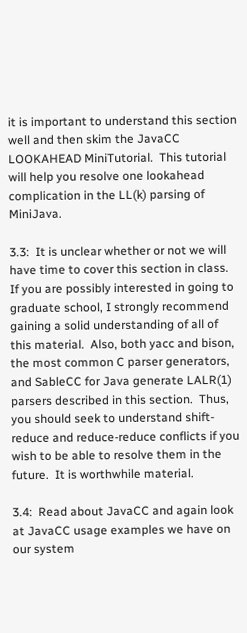it is important to understand this section well and then skim the JavaCC LOOKAHEAD MiniTutorial.  This tutorial will help you resolve one lookahead complication in the LL(k) parsing of MiniJava.

3.3:  It is unclear whether or not we will have time to cover this section in class.  If you are possibly interested in going to graduate school, I strongly recommend gaining a solid understanding of all of this material.  Also, both yacc and bison, the most common C parser generators, and SableCC for Java generate LALR(1) parsers described in this section.  Thus, you should seek to understand shift-reduce and reduce-reduce conflicts if you wish to be able to resolve them in the future.  It is worthwhile material.

3.4:  Read about JavaCC and again look at JavaCC usage examples we have on our system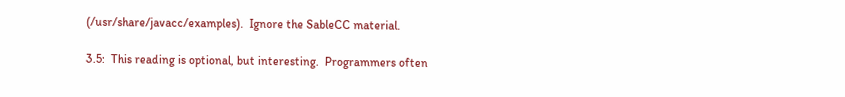(/usr/share/javacc/examples).  Ignore the SableCC material.

3.5:  This reading is optional, but interesting.  Programmers often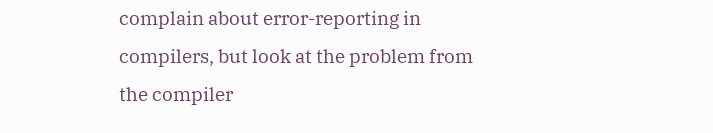complain about error-reporting in compilers, but look at the problem from the compiler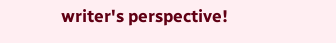writer's perspective!